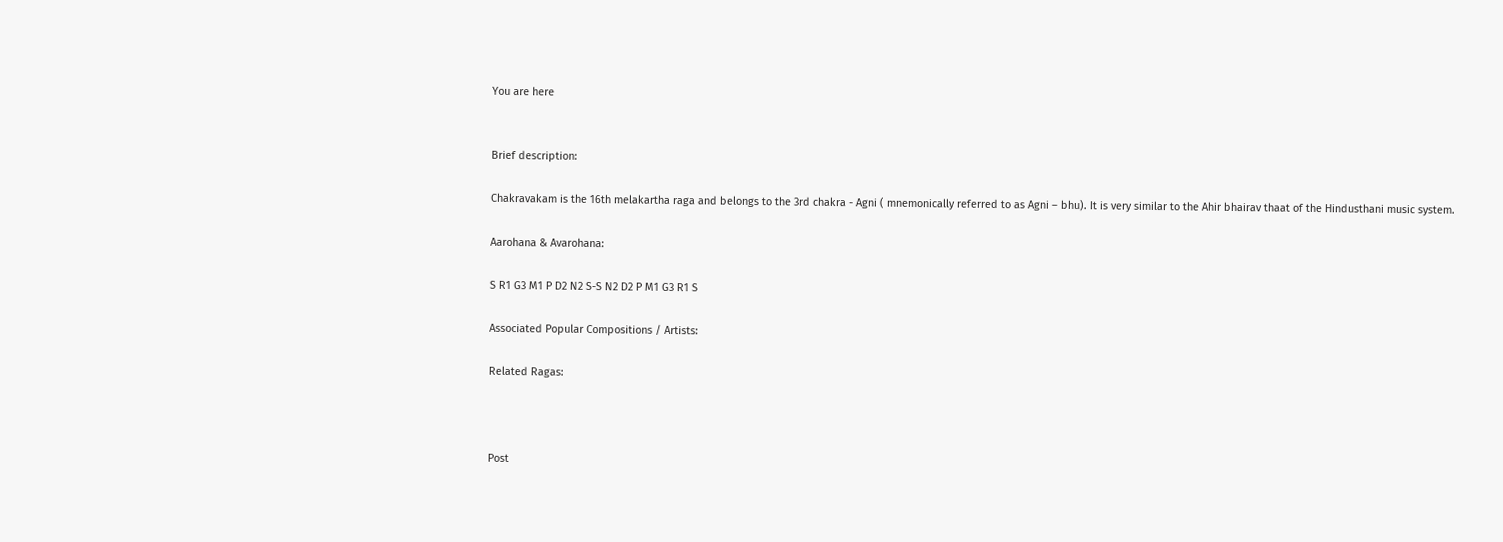You are here


Brief description:

Chakravakam is the 16th melakartha raga and belongs to the 3rd chakra - Agni ( mnemonically referred to as Agni – bhu). It is very similar to the Ahir bhairav thaat of the Hindusthani music system.

Aarohana & Avarohana:

S R1 G3 M1 P D2 N2 S-S N2 D2 P M1 G3 R1 S

Associated Popular Compositions / Artists:

Related Ragas:



Post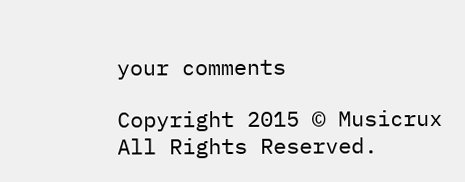your comments

Copyright 2015 © Musicrux All Rights Reserved.